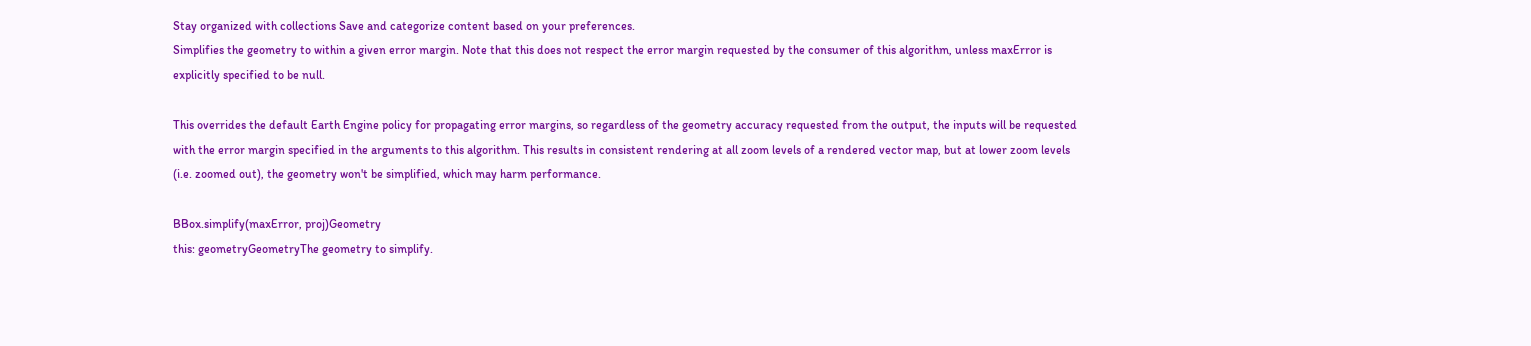Stay organized with collections Save and categorize content based on your preferences.
Simplifies the geometry to within a given error margin. Note that this does not respect the error margin requested by the consumer of this algorithm, unless maxError is explicitly specified to be null.

This overrides the default Earth Engine policy for propagating error margins, so regardless of the geometry accuracy requested from the output, the inputs will be requested with the error margin specified in the arguments to this algorithm. This results in consistent rendering at all zoom levels of a rendered vector map, but at lower zoom levels (i.e. zoomed out), the geometry won't be simplified, which may harm performance.

BBox.simplify(maxError, proj)Geometry
this: geometryGeometryThe geometry to simplify.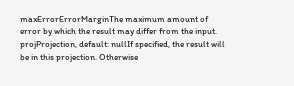maxErrorErrorMarginThe maximum amount of error by which the result may differ from the input.
projProjection, default: nullIf specified, the result will be in this projection. Otherwise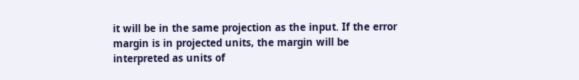it will be in the same projection as the input. If the error margin is in projected units, the margin will be interpreted as units of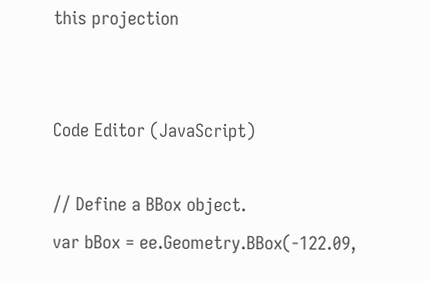this projection


Code Editor (JavaScript)

// Define a BBox object.
var bBox = ee.Geometry.BBox(-122.09,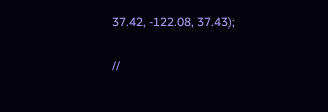37.42, -122.08, 37.43);

//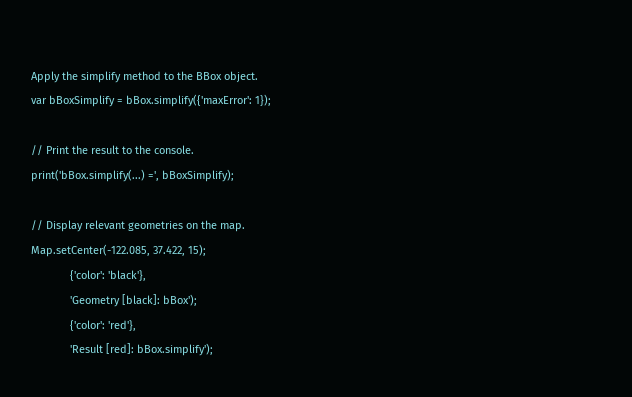Apply the simplify method to the BBox object.
var bBoxSimplify = bBox.simplify({'maxError': 1});

// Print the result to the console.
print('bBox.simplify(...) =', bBoxSimplify);

// Display relevant geometries on the map.
Map.setCenter(-122.085, 37.422, 15);
             {'color': 'black'},
             'Geometry [black]: bBox');
             {'color': 'red'},
             'Result [red]: bBox.simplify');